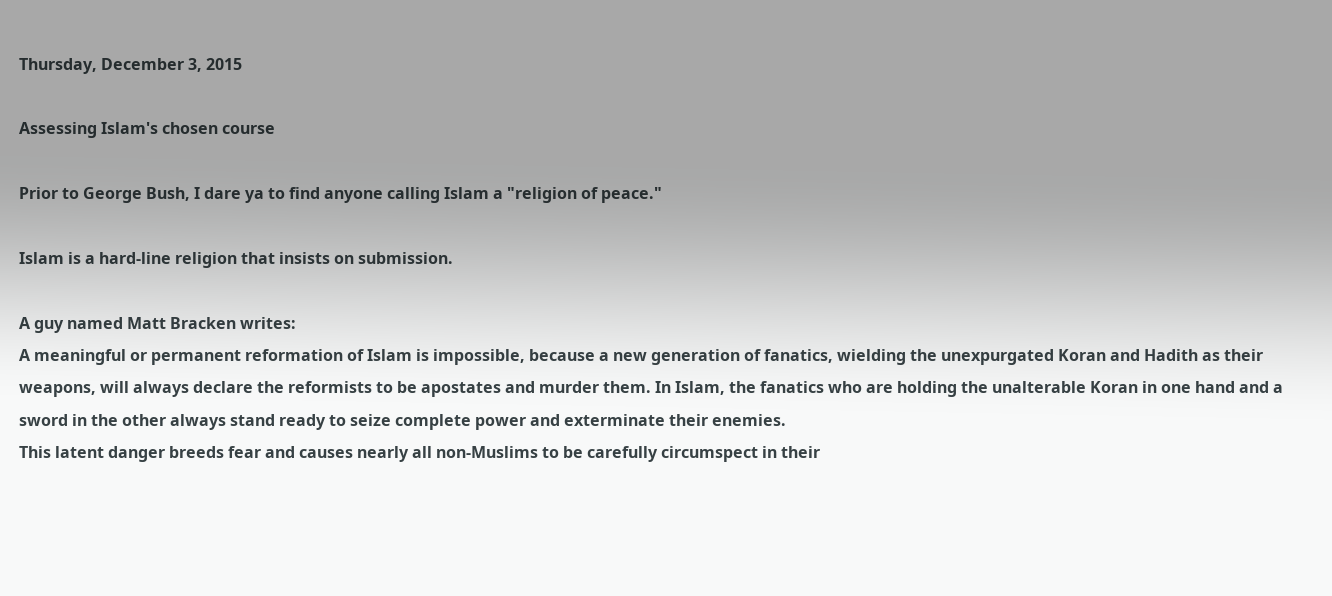Thursday, December 3, 2015

Assessing Islam's chosen course

Prior to George Bush, I dare ya to find anyone calling Islam a "religion of peace."

Islam is a hard-line religion that insists on submission.

A guy named Matt Bracken writes:
A meaningful or permanent reformation of Islam is impossible, because a new generation of fanatics, wielding the unexpurgated Koran and Hadith as their weapons, will always declare the reformists to be apostates and murder them. In Islam, the fanatics who are holding the unalterable Koran in one hand and a sword in the other always stand ready to seize complete power and exterminate their enemies.
This latent danger breeds fear and causes nearly all non-Muslims to be carefully circumspect in their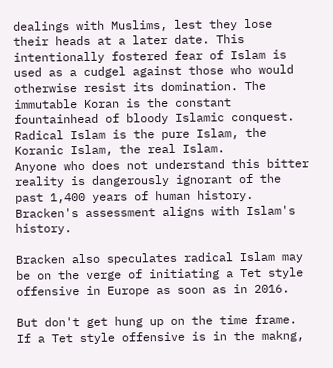dealings with Muslims, lest they lose their heads at a later date. This intentionally fostered fear of Islam is used as a cudgel against those who would otherwise resist its domination. The immutable Koran is the constant fountainhead of bloody Islamic conquest. Radical Islam is the pure Islam, the Koranic Islam, the real Islam.
Anyone who does not understand this bitter reality is dangerously ignorant of the past 1,400 years of human history.
Bracken's assessment aligns with Islam's history.

Bracken also speculates radical Islam may be on the verge of initiating a Tet style offensive in Europe as soon as in 2016.

But don't get hung up on the time frame. If a Tet style offensive is in the makng,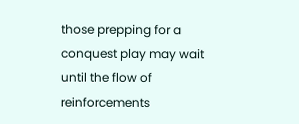those prepping for a conquest play may wait until the flow of reinforcements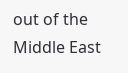out of the Middle East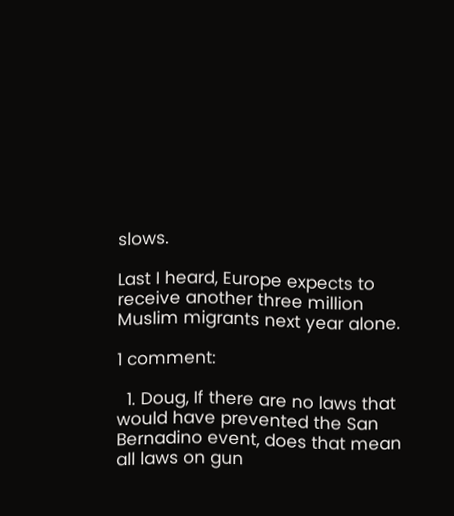slows.

Last I heard, Europe expects to receive another three million Muslim migrants next year alone.

1 comment:

  1. Doug, If there are no laws that would have prevented the San Bernadino event, does that mean all laws on gun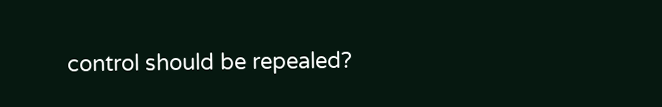control should be repealed?